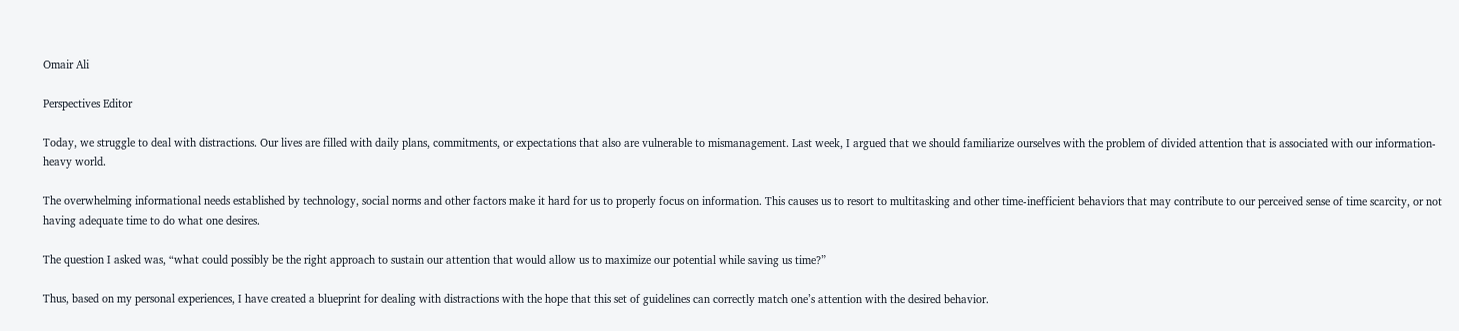Omair Ali

Perspectives Editor

Today, we struggle to deal with distractions. Our lives are filled with daily plans, commitments, or expectations that also are vulnerable to mismanagement. Last week, I argued that we should familiarize ourselves with the problem of divided attention that is associated with our information-heavy world.

The overwhelming informational needs established by technology, social norms and other factors make it hard for us to properly focus on information. This causes us to resort to multitasking and other time-inefficient behaviors that may contribute to our perceived sense of time scarcity, or not having adequate time to do what one desires.

The question I asked was, “what could possibly be the right approach to sustain our attention that would allow us to maximize our potential while saving us time?”

Thus, based on my personal experiences, I have created a blueprint for dealing with distractions with the hope that this set of guidelines can correctly match one’s attention with the desired behavior.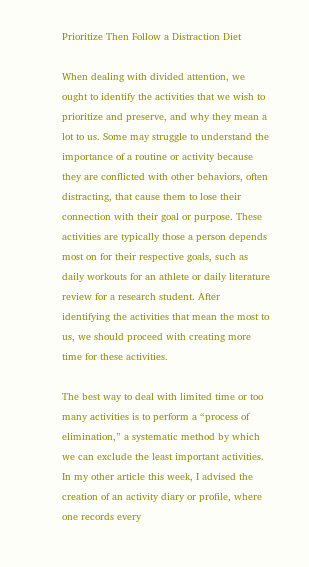Prioritize Then Follow a Distraction Diet

When dealing with divided attention, we ought to identify the activities that we wish to prioritize and preserve, and why they mean a lot to us. Some may struggle to understand the importance of a routine or activity because they are conflicted with other behaviors, often distracting, that cause them to lose their connection with their goal or purpose. These activities are typically those a person depends most on for their respective goals, such as daily workouts for an athlete or daily literature review for a research student. After identifying the activities that mean the most to us, we should proceed with creating more time for these activities.

The best way to deal with limited time or too many activities is to perform a “process of elimination,” a systematic method by which we can exclude the least important activities. In my other article this week, I advised the creation of an activity diary or profile, where one records every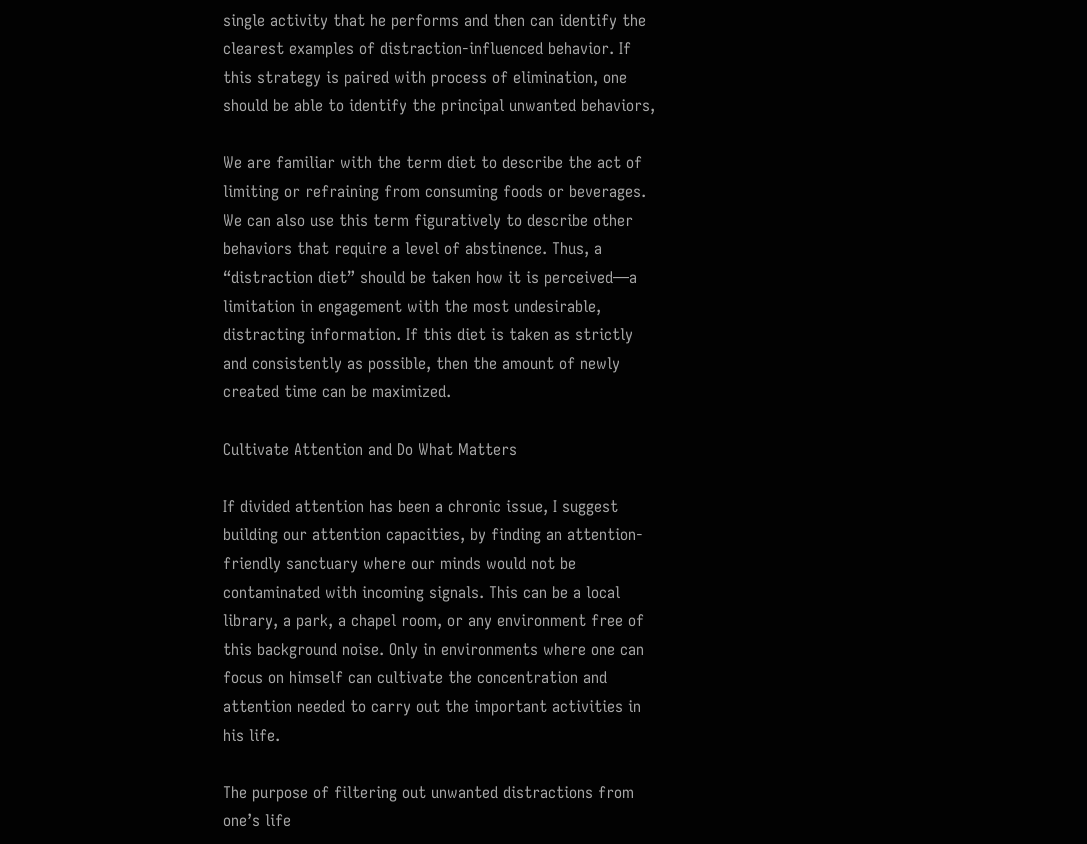single activity that he performs and then can identify the clearest examples of distraction-influenced behavior. If this strategy is paired with process of elimination, one should be able to identify the principal unwanted behaviors,

We are familiar with the term diet to describe the act of limiting or refraining from consuming foods or beverages. We can also use this term figuratively to describe other behaviors that require a level of abstinence. Thus, a “distraction diet” should be taken how it is perceived—a limitation in engagement with the most undesirable, distracting information. If this diet is taken as strictly and consistently as possible, then the amount of newly created time can be maximized.

Cultivate Attention and Do What Matters

If divided attention has been a chronic issue, I suggest building our attention capacities, by finding an attention-friendly sanctuary where our minds would not be contaminated with incoming signals. This can be a local library, a park, a chapel room, or any environment free of this background noise. Only in environments where one can focus on himself can cultivate the concentration and attention needed to carry out the important activities in his life.

The purpose of filtering out unwanted distractions from one’s life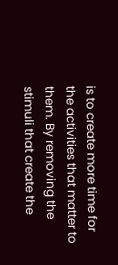is to create more time for the activities that matter to them. By removing the stimuli that create the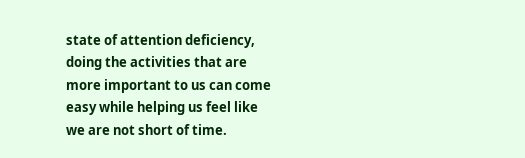state of attention deficiency, doing the activities that are more important to us can come easy while helping us feel like we are not short of time.